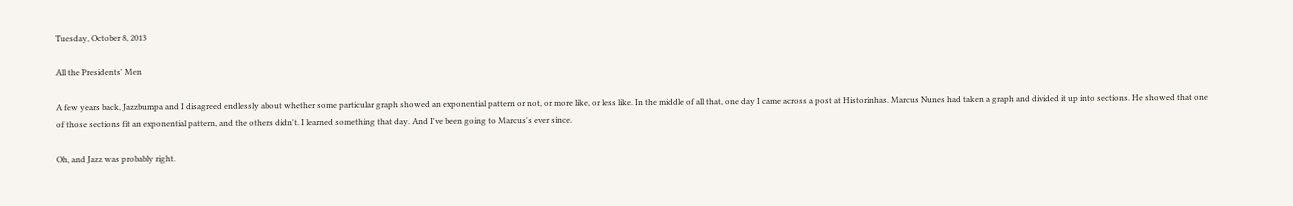Tuesday, October 8, 2013

All the Presidents' Men

A few years back, Jazzbumpa and I disagreed endlessly about whether some particular graph showed an exponential pattern or not, or more like, or less like. In the middle of all that, one day I came across a post at Historinhas. Marcus Nunes had taken a graph and divided it up into sections. He showed that one of those sections fit an exponential pattern, and the others didn't. I learned something that day. And I've been going to Marcus's ever since.

Oh, and Jazz was probably right.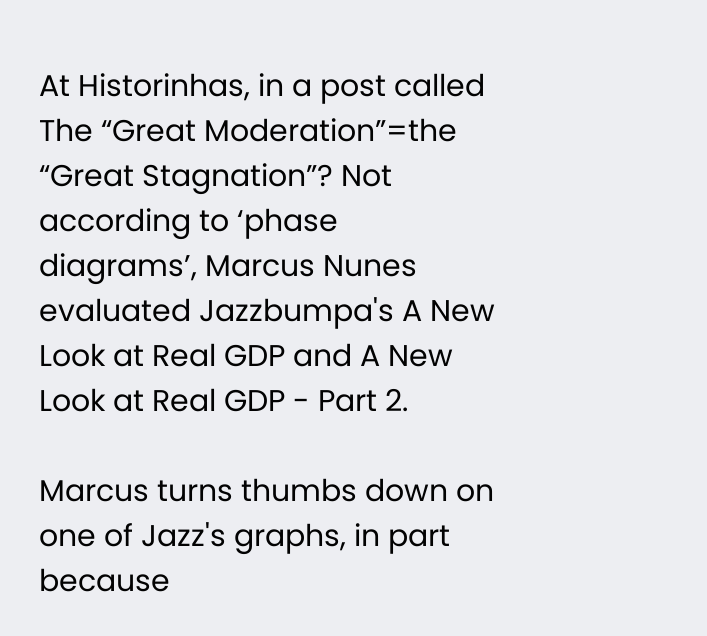At Historinhas, in a post called The “Great Moderation”=the “Great Stagnation”? Not according to ‘phase diagrams’, Marcus Nunes evaluated Jazzbumpa's A New Look at Real GDP and A New Look at Real GDP - Part 2.

Marcus turns thumbs down on one of Jazz's graphs, in part because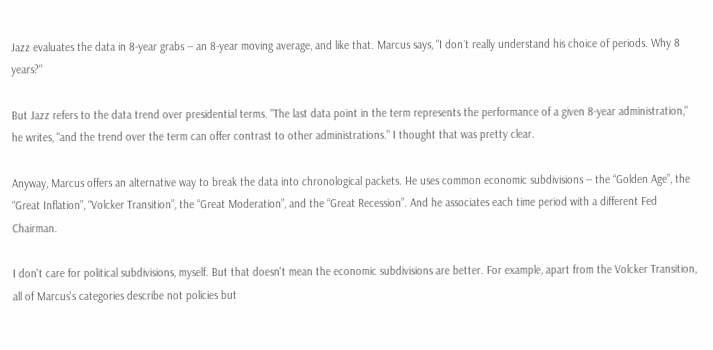Jazz evaluates the data in 8-year grabs -- an 8-year moving average, and like that. Marcus says, "I don´t really understand his choice of periods. Why 8 years?"

But Jazz refers to the data trend over presidential terms. "The last data point in the term represents the performance of a given 8-year administration," he writes, "and the trend over the term can offer contrast to other administrations." I thought that was pretty clear.

Anyway, Marcus offers an alternative way to break the data into chronological packets. He uses common economic subdivisions -- the “Golden Age”, the “Great Inflation”, “Volcker Transition”, the “Great Moderation”, and the “Great Recession”. And he associates each time period with a different Fed Chairman.

I don't care for political subdivisions, myself. But that doesn't mean the economic subdivisions are better. For example, apart from the Volcker Transition, all of Marcus's categories describe not policies but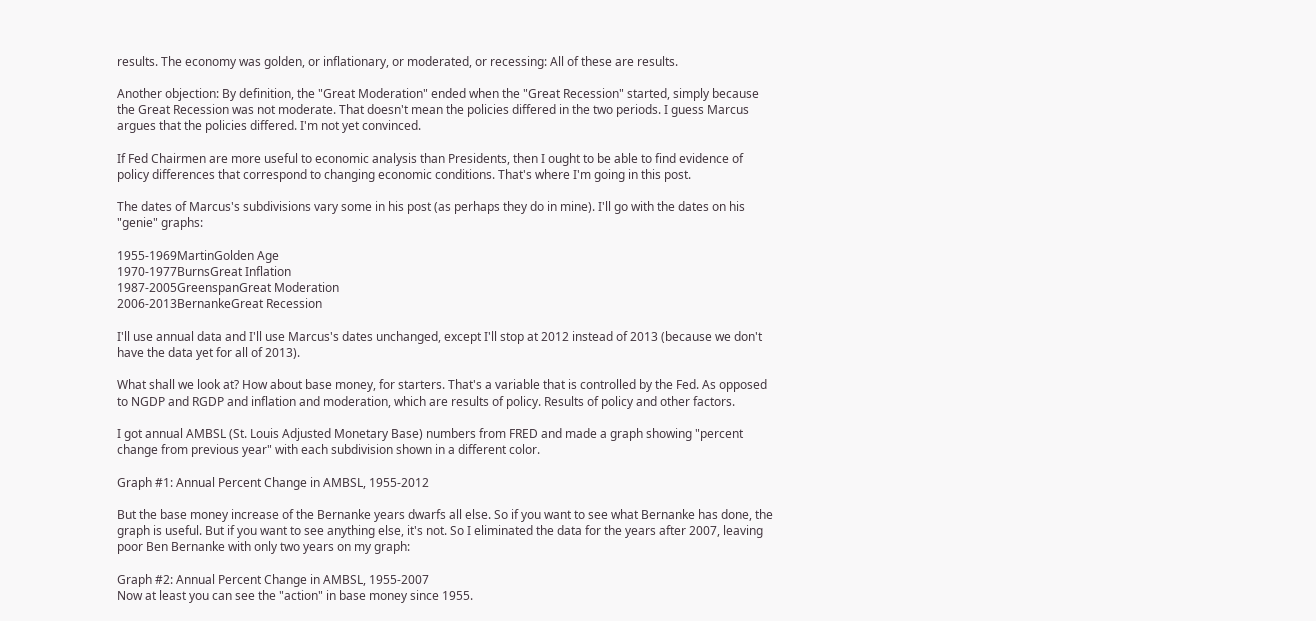results. The economy was golden, or inflationary, or moderated, or recessing: All of these are results.

Another objection: By definition, the "Great Moderation" ended when the "Great Recession" started, simply because the Great Recession was not moderate. That doesn't mean the policies differed in the two periods. I guess Marcus argues that the policies differed. I'm not yet convinced.

If Fed Chairmen are more useful to economic analysis than Presidents, then I ought to be able to find evidence of policy differences that correspond to changing economic conditions. That's where I'm going in this post.

The dates of Marcus's subdivisions vary some in his post (as perhaps they do in mine). I'll go with the dates on his "genie" graphs:

1955-1969MartinGolden Age
1970-1977BurnsGreat Inflation
1987-2005GreenspanGreat Moderation
2006-2013BernankeGreat Recession

I'll use annual data and I'll use Marcus's dates unchanged, except I'll stop at 2012 instead of 2013 (because we don't have the data yet for all of 2013).

What shall we look at? How about base money, for starters. That's a variable that is controlled by the Fed. As opposed to NGDP and RGDP and inflation and moderation, which are results of policy. Results of policy and other factors.

I got annual AMBSL (St. Louis Adjusted Monetary Base) numbers from FRED and made a graph showing "percent change from previous year" with each subdivision shown in a different color.

Graph #1: Annual Percent Change in AMBSL, 1955-2012

But the base money increase of the Bernanke years dwarfs all else. So if you want to see what Bernanke has done, the graph is useful. But if you want to see anything else, it's not. So I eliminated the data for the years after 2007, leaving poor Ben Bernanke with only two years on my graph:

Graph #2: Annual Percent Change in AMBSL, 1955-2007
Now at least you can see the "action" in base money since 1955.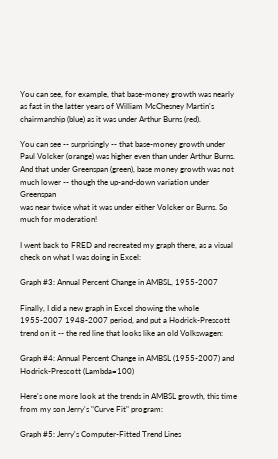You can see, for example, that base-money growth was nearly as fast in the latter years of William McChesney Martin's chairmanship (blue) as it was under Arthur Burns (red).

You can see -- surprisingly -- that base-money growth under Paul Volcker (orange) was higher even than under Arthur Burns. And that under Greenspan (green), base money growth was not much lower -- though the up-and-down variation under Greenspan
was near twice what it was under either Volcker or Burns. So much for moderation!

I went back to FRED and recreated my graph there, as a visual check on what I was doing in Excel:

Graph #3: Annual Percent Change in AMBSL, 1955-2007

Finally, I did a new graph in Excel showing the whole 1955-2007 1948-2007 period, and put a Hodrick-Prescott trend on it -- the red line that looks like an old Volkswagen:

Graph #4: Annual Percent Change in AMBSL (1955-2007) and Hodrick-Prescott (Lambda=100)

Here's one more look at the trends in AMBSL growth, this time from my son Jerry's "Curve Fit" program:

Graph #5: Jerry's Computer-Fitted Trend Lines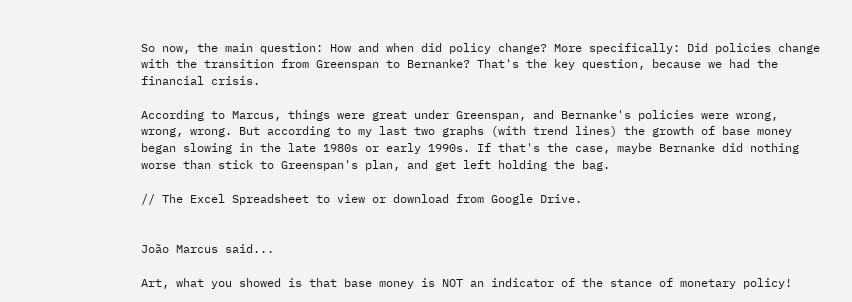So now, the main question: How and when did policy change? More specifically: Did policies change with the transition from Greenspan to Bernanke? That's the key question, because we had the financial crisis.

According to Marcus, things were great under Greenspan, and Bernanke's policies were wrong, wrong, wrong. But according to my last two graphs (with trend lines) the growth of base money began slowing in the late 1980s or early 1990s. If that's the case, maybe Bernanke did nothing worse than stick to Greenspan's plan, and get left holding the bag.

// The Excel Spreadsheet to view or download from Google Drive.


João Marcus said...

Art, what you showed is that base money is NOT an indicator of the stance of monetary policy!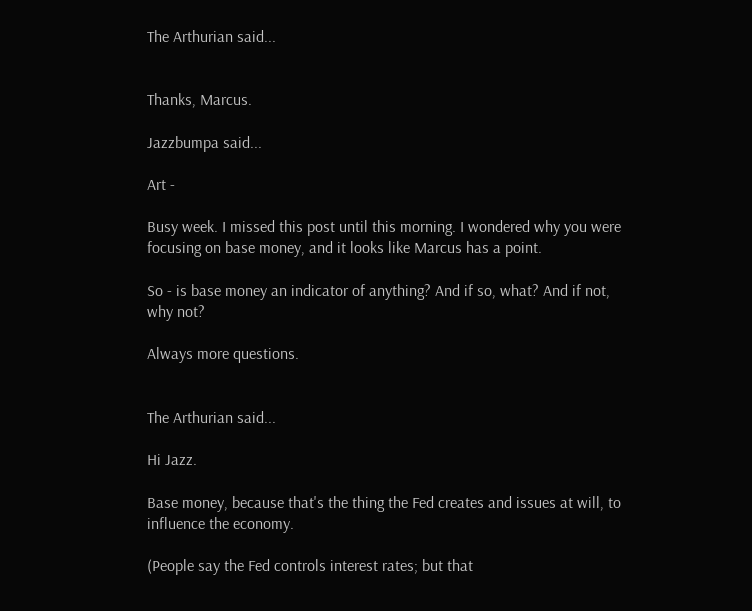The Arthurian said...


Thanks, Marcus.

Jazzbumpa said...

Art -

Busy week. I missed this post until this morning. I wondered why you were focusing on base money, and it looks like Marcus has a point.

So - is base money an indicator of anything? And if so, what? And if not, why not?

Always more questions.


The Arthurian said...

Hi Jazz.

Base money, because that's the thing the Fed creates and issues at will, to influence the economy.

(People say the Fed controls interest rates; but that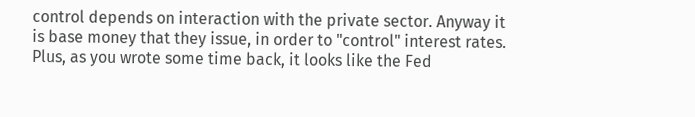control depends on interaction with the private sector. Anyway it is base money that they issue, in order to "control" interest rates. Plus, as you wrote some time back, it looks like the Fed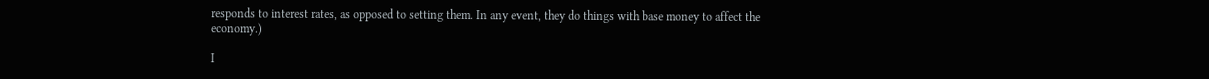responds to interest rates, as opposed to setting them. In any event, they do things with base money to affect the economy.)

I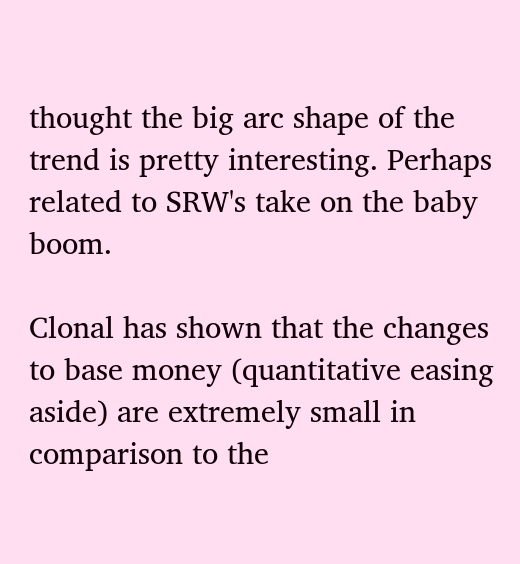thought the big arc shape of the trend is pretty interesting. Perhaps related to SRW's take on the baby boom.

Clonal has shown that the changes to base money (quantitative easing aside) are extremely small in comparison to the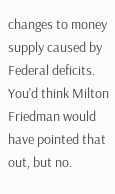changes to money supply caused by Federal deficits. You'd think Milton Friedman would have pointed that out, but no.